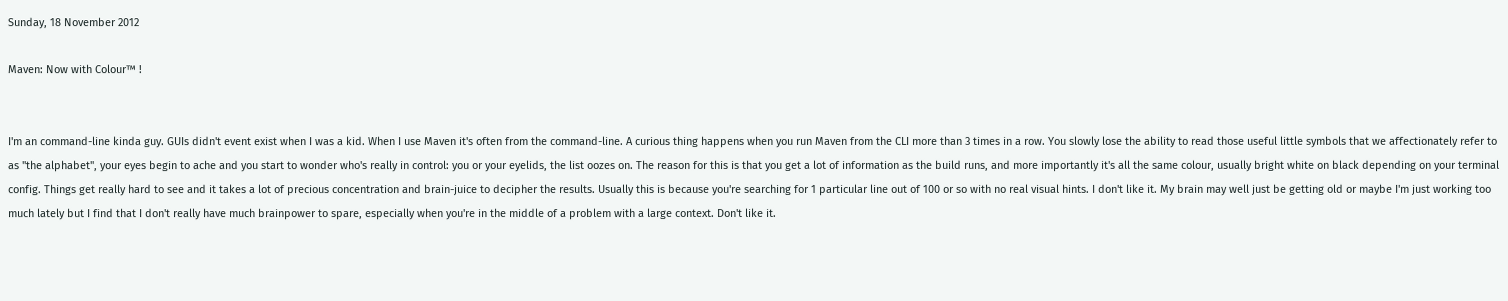Sunday, 18 November 2012

Maven: Now with Colour™ !


I'm an command-line kinda guy. GUIs didn't event exist when I was a kid. When I use Maven it's often from the command-line. A curious thing happens when you run Maven from the CLI more than 3 times in a row. You slowly lose the ability to read those useful little symbols that we affectionately refer to as "the alphabet", your eyes begin to ache and you start to wonder who's really in control: you or your eyelids, the list oozes on. The reason for this is that you get a lot of information as the build runs, and more importantly it's all the same colour, usually bright white on black depending on your terminal config. Things get really hard to see and it takes a lot of precious concentration and brain-juice to decipher the results. Usually this is because you're searching for 1 particular line out of 100 or so with no real visual hints. I don't like it. My brain may well just be getting old or maybe I'm just working too much lately but I find that I don't really have much brainpower to spare, especially when you're in the middle of a problem with a large context. Don't like it.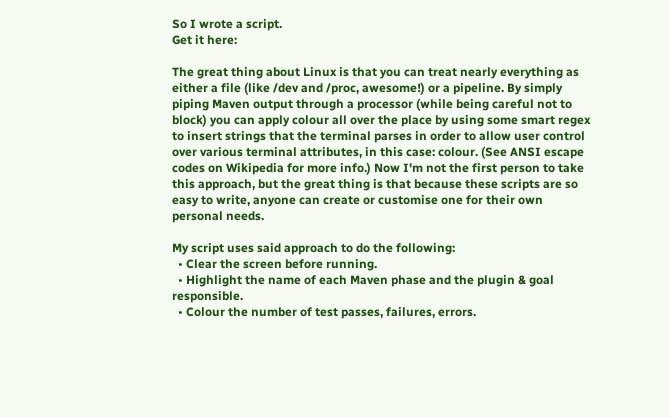So I wrote a script.
Get it here:

The great thing about Linux is that you can treat nearly everything as either a file (like /dev and /proc, awesome!) or a pipeline. By simply piping Maven output through a processor (while being careful not to block) you can apply colour all over the place by using some smart regex to insert strings that the terminal parses in order to allow user control over various terminal attributes, in this case: colour. (See ANSI escape codes on Wikipedia for more info.) Now I'm not the first person to take this approach, but the great thing is that because these scripts are so easy to write, anyone can create or customise one for their own personal needs.

My script uses said approach to do the following:
  • Clear the screen before running.
  • Highlight the name of each Maven phase and the plugin & goal responsible.
  • Colour the number of test passes, failures, errors.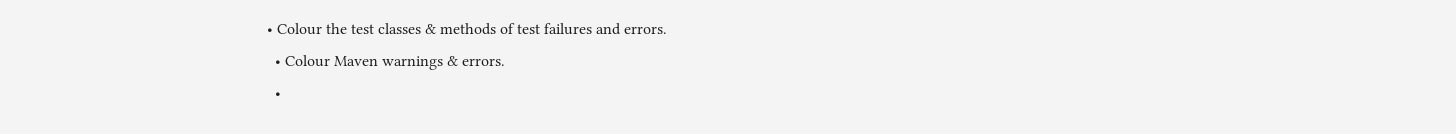• Colour the test classes & methods of test failures and errors.
  • Colour Maven warnings & errors.
  •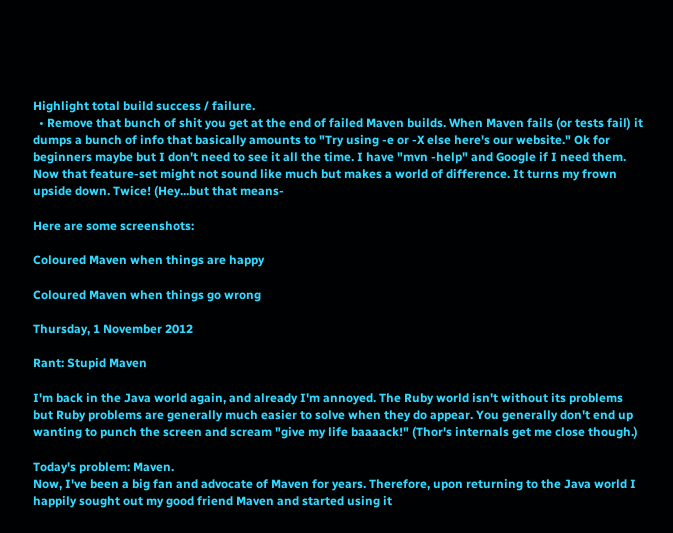Highlight total build success / failure.
  • Remove that bunch of shit you get at the end of failed Maven builds. When Maven fails (or tests fail) it dumps a bunch of info that basically amounts to "Try using -e or -X else here's our website." Ok for beginners maybe but I don't need to see it all the time. I have "mvn -help" and Google if I need them.
Now that feature-set might not sound like much but makes a world of difference. It turns my frown upside down. Twice! (Hey...but that means-

Here are some screenshots:

Coloured Maven when things are happy

Coloured Maven when things go wrong

Thursday, 1 November 2012

Rant: Stupid Maven

I'm back in the Java world again, and already I'm annoyed. The Ruby world isn't without its problems but Ruby problems are generally much easier to solve when they do appear. You generally don't end up wanting to punch the screen and scream "give my life baaaack!" (Thor's internals get me close though.)

Today's problem: Maven.
Now, I've been a big fan and advocate of Maven for years. Therefore, upon returning to the Java world I happily sought out my good friend Maven and started using it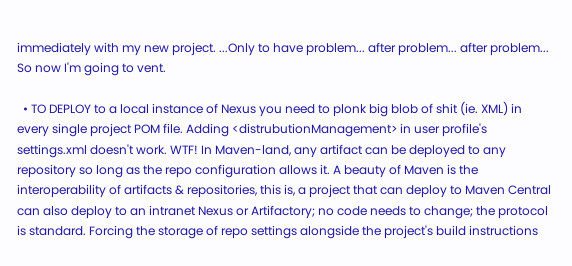immediately with my new project. ...Only to have problem... after problem... after problem... So now I'm going to vent.

  • TO DEPLOY to a local instance of Nexus you need to plonk big blob of shit (ie. XML) in every single project POM file. Adding <distrubutionManagement> in user profile's settings.xml doesn't work. WTF! In Maven-land, any artifact can be deployed to any repository so long as the repo configuration allows it. A beauty of Maven is the interoperability of artifacts & repositories, this is, a project that can deploy to Maven Central can also deploy to an intranet Nexus or Artifactory; no code needs to change; the protocol is standard. Forcing the storage of repo settings alongside the project's build instructions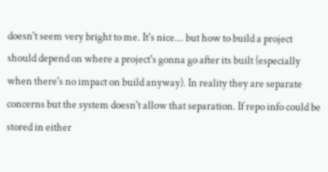doesn't seem very bright to me. It's nice... but how to build a project should depend on where a project's gonna go after its built (especially when there's no impact on build anyway). In reality they are separate concerns but the system doesn't allow that separation. If repo info could be stored in either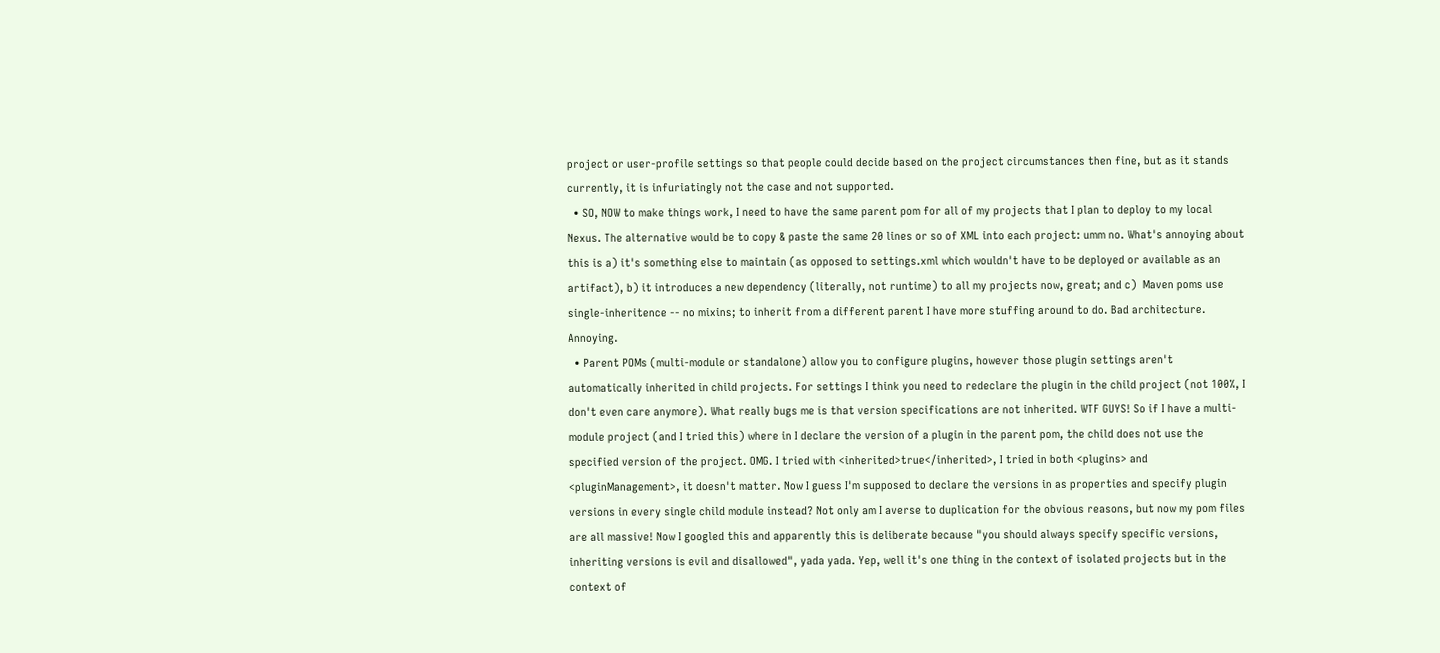project or user-profile settings so that people could decide based on the project circumstances then fine, but as it stands currently, it is infuriatingly not the case and not supported.
  • SO, NOW to make things work, I need to have the same parent pom for all of my projects that I plan to deploy to my local Nexus. The alternative would be to copy & paste the same 20 lines or so of XML into each project: umm no. What's annoying about this is a) it's something else to maintain (as opposed to settings.xml which wouldn't have to be deployed or available as an artifact), b) it introduces a new dependency (literally, not runtime) to all my projects now, great; and c)  Maven poms use single-inheritence -- no mixins; to inherit from a different parent I have more stuffing around to do. Bad architecture. Annoying.
  • Parent POMs (multi-module or standalone) allow you to configure plugins, however those plugin settings aren't automatically inherited in child projects. For settings I think you need to redeclare the plugin in the child project (not 100%, I don't even care anymore). What really bugs me is that version specifications are not inherited. WTF GUYS! So if I have a multi-module project (and I tried this) where in I declare the version of a plugin in the parent pom, the child does not use the specified version of the project. OMG. I tried with <inherited>true</inherited>, I tried in both <plugins> and <pluginManagement>, it doesn't matter. Now I guess I'm supposed to declare the versions in as properties and specify plugin versions in every single child module instead? Not only am I averse to duplication for the obvious reasons, but now my pom files are all massive! Now I googled this and apparently this is deliberate because "you should always specify specific versions, inheriting versions is evil and disallowed", yada yada. Yep, well it's one thing in the context of isolated projects but in the context of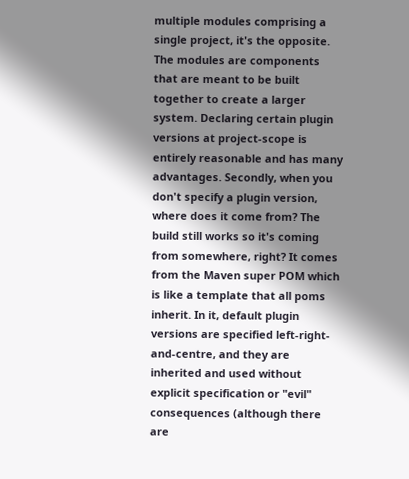multiple modules comprising a single project, it's the opposite. The modules are components that are meant to be built together to create a larger system. Declaring certain plugin versions at project-scope is entirely reasonable and has many advantages. Secondly, when you don't specify a plugin version, where does it come from? The build still works so it's coming from somewhere, right? It comes from the Maven super POM which is like a template that all poms inherit. In it, default plugin versions are specified left-right-and-centre, and they are inherited and used without explicit specification or "evil" consequences (although there are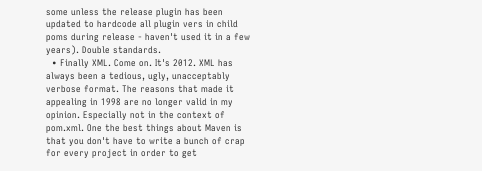some unless the release plugin has been updated to hardcode all plugin vers in child poms during release - haven't used it in a few  years). Double standards.
  • Finally XML. Come on. It's 2012. XML has always been a tedious, ugly, unacceptably verbose format. The reasons that made it appealing in 1998 are no longer valid in my opinion. Especially not in the context of pom.xml. One the best things about Maven is that you don't have to write a bunch of crap for every project in order to get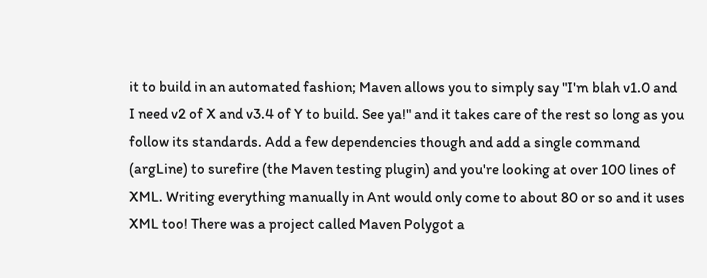it to build in an automated fashion; Maven allows you to simply say "I'm blah v1.0 and I need v2 of X and v3.4 of Y to build. See ya!" and it takes care of the rest so long as you follow its standards. Add a few dependencies though and add a single command (argLine) to surefire (the Maven testing plugin) and you're looking at over 100 lines of XML. Writing everything manually in Ant would only come to about 80 or so and it uses XML too! There was a project called Maven Polygot a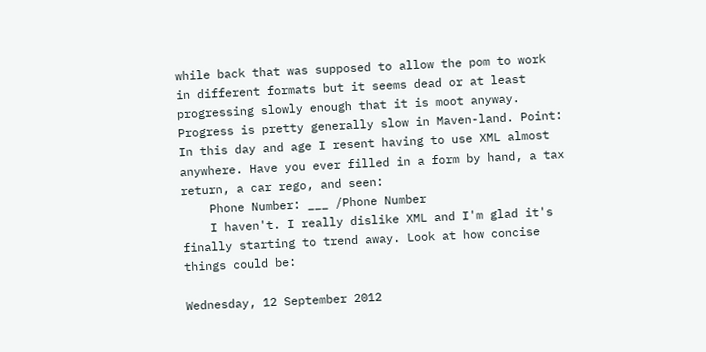while back that was supposed to allow the pom to work in different formats but it seems dead or at least progressing slowly enough that it is moot anyway. Progress is pretty generally slow in Maven-land. Point: In this day and age I resent having to use XML almost anywhere. Have you ever filled in a form by hand, a tax return, a car rego, and seen:
    Phone Number: ___ /Phone Number
    I haven't. I really dislike XML and I'm glad it's finally starting to trend away. Look at how concise things could be:

Wednesday, 12 September 2012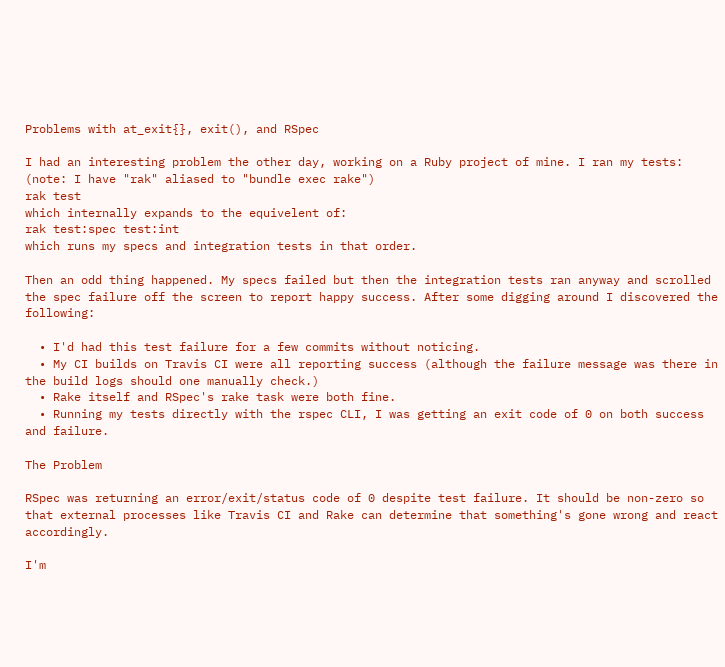Problems with at_exit{}, exit(), and RSpec

I had an interesting problem the other day, working on a Ruby project of mine. I ran my tests: (note: I have "rak" aliased to "bundle exec rake")
rak test
which internally expands to the equivelent of:
rak test:spec test:int
which runs my specs and integration tests in that order.

Then an odd thing happened. My specs failed but then the integration tests ran anyway and scrolled the spec failure off the screen to report happy success. After some digging around I discovered the following:

  • I'd had this test failure for a few commits without noticing.
  • My CI builds on Travis CI were all reporting success (although the failure message was there in the build logs should one manually check.)
  • Rake itself and RSpec's rake task were both fine.
  • Running my tests directly with the rspec CLI, I was getting an exit code of 0 on both success and failure.

The Problem

RSpec was returning an error/exit/status code of 0 despite test failure. It should be non-zero so that external processes like Travis CI and Rake can determine that something's gone wrong and react accordingly.

I'm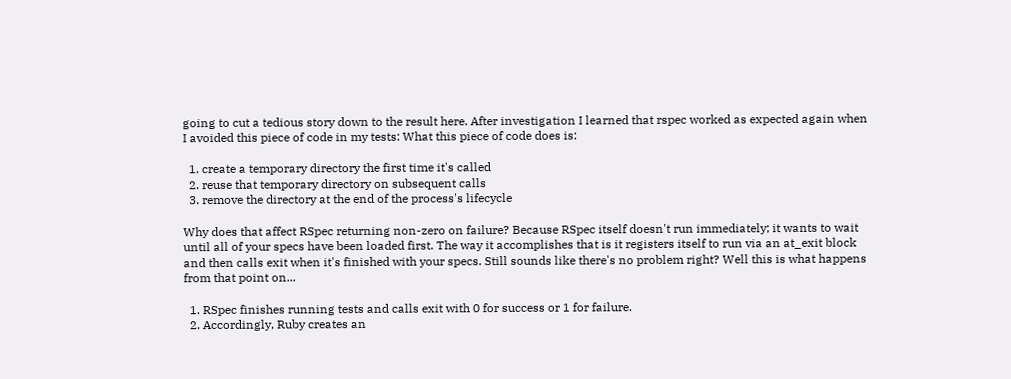going to cut a tedious story down to the result here. After investigation I learned that rspec worked as expected again when I avoided this piece of code in my tests: What this piece of code does is:

  1. create a temporary directory the first time it's called
  2. reuse that temporary directory on subsequent calls
  3. remove the directory at the end of the process's lifecycle

Why does that affect RSpec returning non-zero on failure? Because RSpec itself doesn't run immediately; it wants to wait until all of your specs have been loaded first. The way it accomplishes that is it registers itself to run via an at_exit block and then calls exit when it's finished with your specs. Still sounds like there's no problem right? Well this is what happens from that point on...

  1. RSpec finishes running tests and calls exit with 0 for success or 1 for failure.
  2. Accordingly, Ruby creates an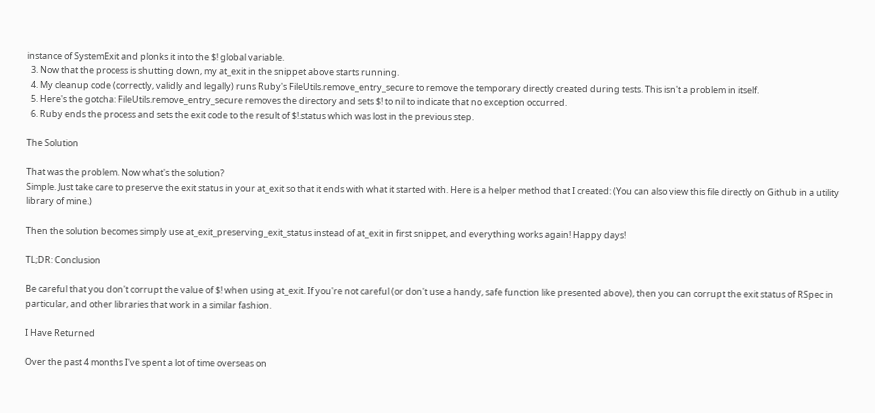instance of SystemExit and plonks it into the $! global variable.
  3. Now that the process is shutting down, my at_exit in the snippet above starts running.
  4. My cleanup code (correctly, validly and legally) runs Ruby's FileUtils.remove_entry_secure to remove the temporary directly created during tests. This isn't a problem in itself.
  5. Here's the gotcha: FileUtils.remove_entry_secure removes the directory and sets $! to nil to indicate that no exception occurred.
  6. Ruby ends the process and sets the exit code to the result of $!.status which was lost in the previous step.

The Solution

That was the problem. Now what's the solution?
Simple. Just take care to preserve the exit status in your at_exit so that it ends with what it started with. Here is a helper method that I created: (You can also view this file directly on Github in a utility library of mine.)

Then the solution becomes simply use at_exit_preserving_exit_status instead of at_exit in first snippet, and everything works again! Happy days!

TL;DR: Conclusion

Be careful that you don't corrupt the value of $! when using at_exit. If you're not careful (or don't use a handy, safe function like presented above), then you can corrupt the exit status of RSpec in particular, and other libraries that work in a similar fashion.

I Have Returned

Over the past 4 months I've spent a lot of time overseas on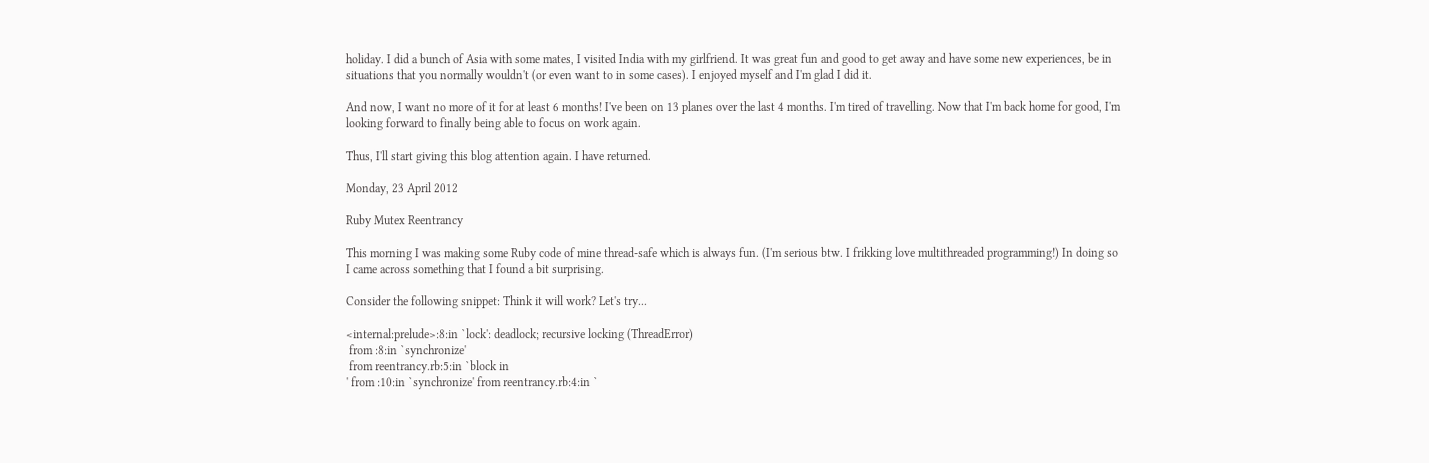holiday. I did a bunch of Asia with some mates, I visited India with my girlfriend. It was great fun and good to get away and have some new experiences, be in situations that you normally wouldn't (or even want to in some cases). I enjoyed myself and I'm glad I did it.

And now, I want no more of it for at least 6 months! I've been on 13 planes over the last 4 months. I'm tired of travelling. Now that I'm back home for good, I'm looking forward to finally being able to focus on work again.

Thus, I'll start giving this blog attention again. I have returned.

Monday, 23 April 2012

Ruby Mutex Reentrancy

This morning I was making some Ruby code of mine thread-safe which is always fun. (I'm serious btw. I frikking love multithreaded programming!) In doing so I came across something that I found a bit surprising.

Consider the following snippet: Think it will work? Let's try...

<internal:prelude>:8:in `lock': deadlock; recursive locking (ThreadError)
 from :8:in `synchronize'
 from reentrancy.rb:5:in `block in
' from :10:in `synchronize' from reentrancy.rb:4:in `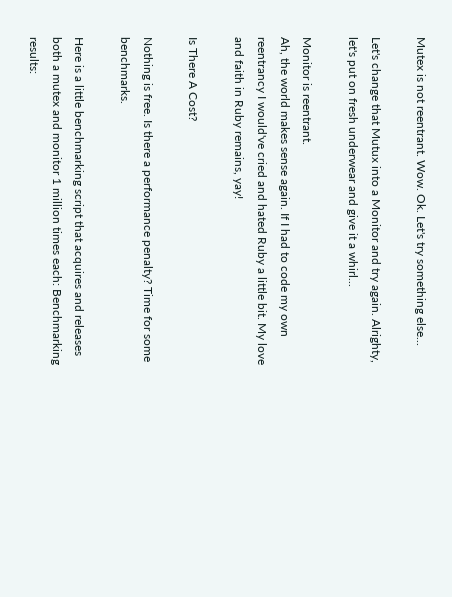Mutex is not reentrant. Wow. Ok. Let's try something else...

Let's change that Mutux into a Monitor and try again. Alrighty, let's put on fresh underwear and give it a whirl...

Monitor is reentrant.
Ah, the world makes sense again. If I had to code my own reentrancy I would've cried and hated Ruby a little bit. My love and faith in Ruby remains, yay!

Is There A Cost?

Nothing is free. Is there a performance penalty? Time for some benchmarks.

Here is a little benchmarking script that acquires and releases both a mutex and monitor 1 million times each: Benchmarking results: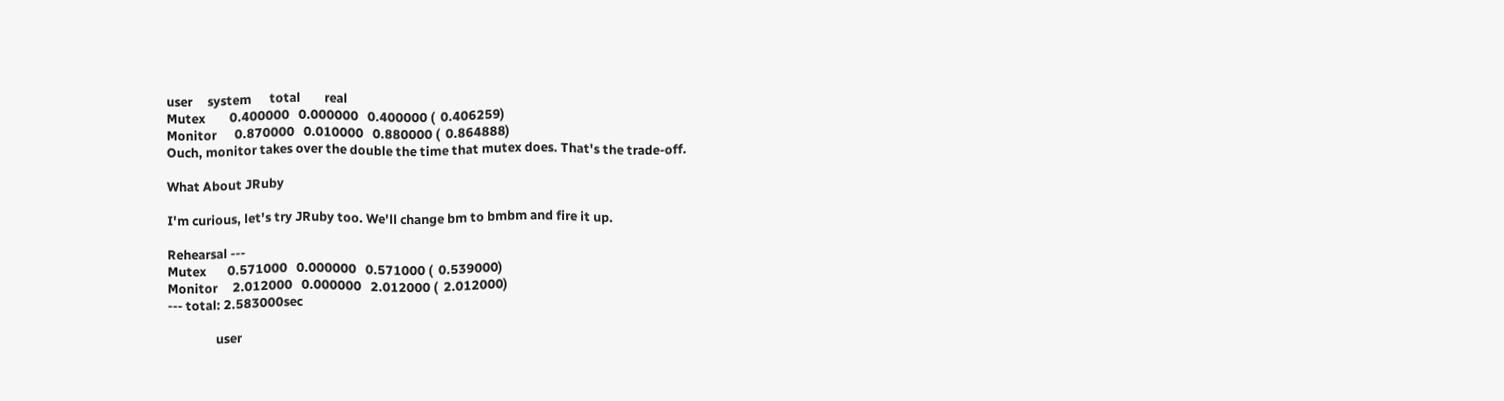user     system      total        real
Mutex        0.400000   0.000000   0.400000 (  0.406259)
Monitor      0.870000   0.010000   0.880000 (  0.864888)
Ouch, monitor takes over the double the time that mutex does. That's the trade-off.

What About JRuby

I'm curious, let's try JRuby too. We'll change bm to bmbm and fire it up.

Rehearsal ---
Mutex       0.571000   0.000000   0.571000 (  0.539000)
Monitor     2.012000   0.000000   2.012000 (  2.012000)
--- total: 2.583000sec

                user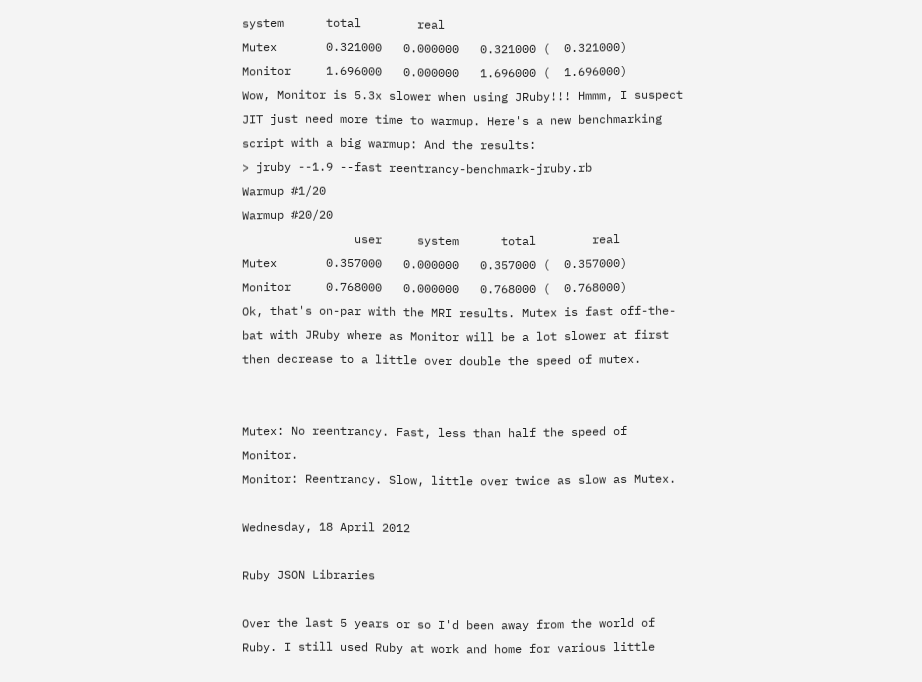system      total        real
Mutex       0.321000   0.000000   0.321000 (  0.321000)
Monitor     1.696000   0.000000   1.696000 (  1.696000)
Wow, Monitor is 5.3x slower when using JRuby!!! Hmmm, I suspect JIT just need more time to warmup. Here's a new benchmarking script with a big warmup: And the results:
> jruby --1.9 --fast reentrancy-benchmark-jruby.rb
Warmup #1/20
Warmup #20/20
                user     system      total        real
Mutex       0.357000   0.000000   0.357000 (  0.357000)
Monitor     0.768000   0.000000   0.768000 (  0.768000)
Ok, that's on-par with the MRI results. Mutex is fast off-the-bat with JRuby where as Monitor will be a lot slower at first then decrease to a little over double the speed of mutex.


Mutex: No reentrancy. Fast, less than half the speed of Monitor.
Monitor: Reentrancy. Slow, little over twice as slow as Mutex.

Wednesday, 18 April 2012

Ruby JSON Libraries

Over the last 5 years or so I'd been away from the world of Ruby. I still used Ruby at work and home for various little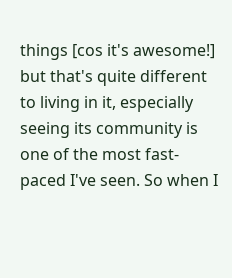things [cos it's awesome!] but that's quite different to living in it, especially seeing its community is one of the most fast-paced I've seen. So when I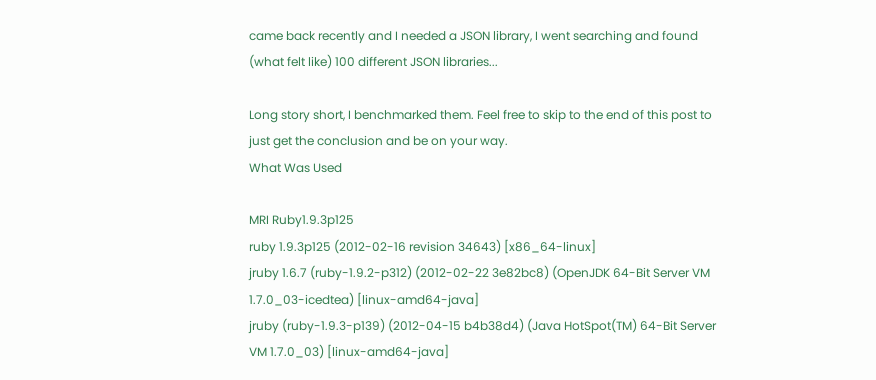came back recently and I needed a JSON library, I went searching and found (what felt like) 100 different JSON libraries...

Long story short, I benchmarked them. Feel free to skip to the end of this post to just get the conclusion and be on your way.
What Was Used

MRI Ruby1.9.3p125
ruby 1.9.3p125 (2012-02-16 revision 34643) [x86_64-linux]
jruby 1.6.7 (ruby-1.9.2-p312) (2012-02-22 3e82bc8) (OpenJDK 64-Bit Server VM 1.7.0_03-icedtea) [linux-amd64-java]
jruby (ruby-1.9.3-p139) (2012-04-15 b4b38d4) (Java HotSpot(TM) 64-Bit Server VM 1.7.0_03) [linux-amd64-java]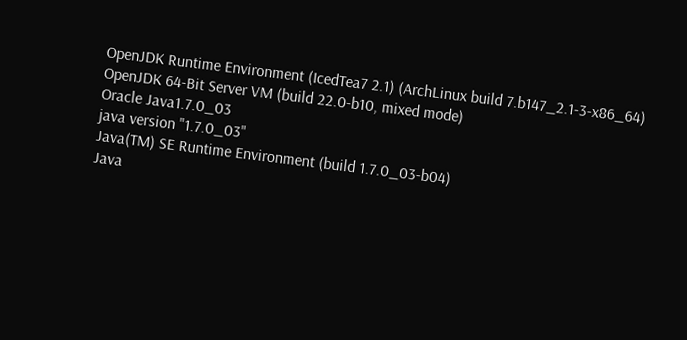OpenJDK Runtime Environment (IcedTea7 2.1) (ArchLinux build 7.b147_2.1-3-x86_64)
OpenJDK 64-Bit Server VM (build 22.0-b10, mixed mode)
Oracle Java1.7.0_03
java version "1.7.0_03"
Java(TM) SE Runtime Environment (build 1.7.0_03-b04)
Java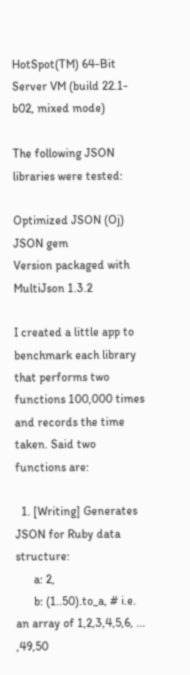HotSpot(TM) 64-Bit Server VM (build 22.1-b02, mixed mode)

The following JSON libraries were tested:

Optimized JSON (Oj)
JSON gem
Version packaged with MultiJson 1.3.2

I created a little app to benchmark each library that performs two functions 100,000 times and records the time taken. Said two functions are:

  1. [Writing] Generates JSON for Ruby data structure:
      a: 2,
      b: (1..50).to_a, # i.e. an array of 1,2,3,4,5,6, ... ,49,50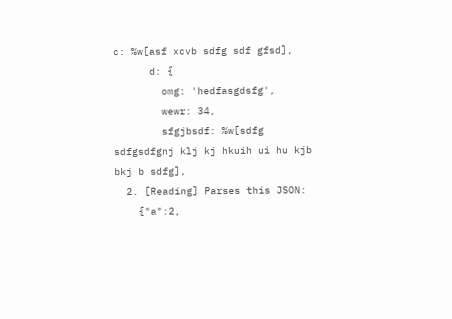c: %w[asf xcvb sdfg sdf gfsd],
      d: {
        omg: 'hedfasgdsfg',
        wewr: 34,
        sfgjbsdf: %w[sdfg sdfgsdfgnj klj kj hkuih ui hu kjb bkj b sdfg],
  2. [Reading] Parses this JSON:
    {"a":2,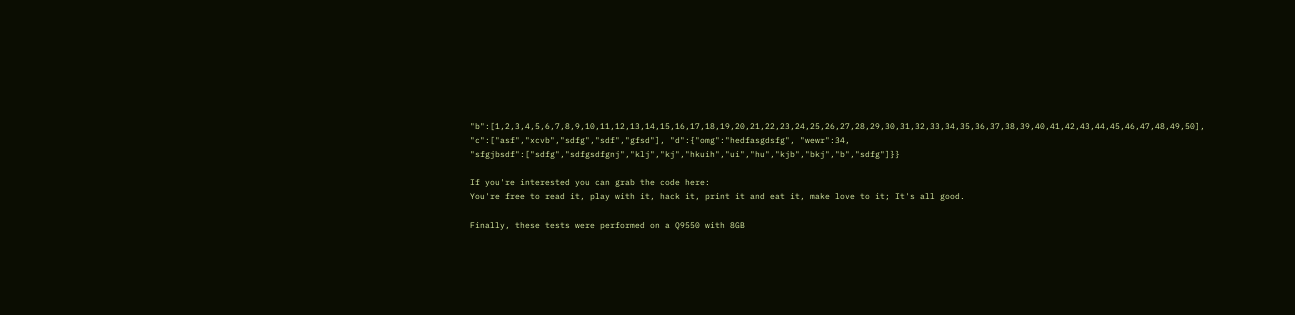"b":[1,2,3,4,5,6,7,8,9,10,11,12,13,14,15,16,17,18,19,20,21,22,23,24,25,26,27,28,29,30,31,32,33,34,35,36,37,38,39,40,41,42,43,44,45,46,47,48,49,50], "c":["asf","xcvb","sdfg","sdf","gfsd"], "d":{"omg":"hedfasgdsfg", "wewr":34, "sfgjbsdf":["sdfg","sdfgsdfgnj","klj","kj","hkuih","ui","hu","kjb","bkj","b","sdfg"]}}

If you're interested you can grab the code here:
You're free to read it, play with it, hack it, print it and eat it, make love to it; It's all good.

Finally, these tests were performed on a Q9550 with 8GB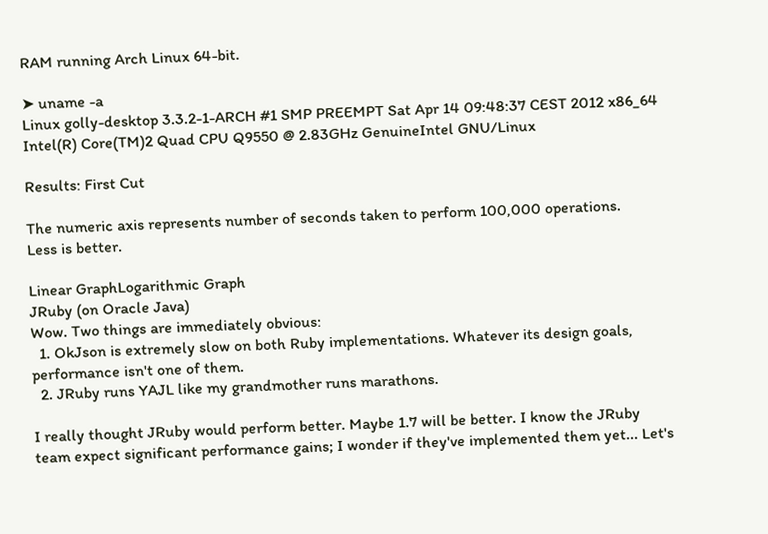RAM running Arch Linux 64-bit.

➤ uname -a
Linux golly-desktop 3.3.2-1-ARCH #1 SMP PREEMPT Sat Apr 14 09:48:37 CEST 2012 x86_64 Intel(R) Core(TM)2 Quad CPU Q9550 @ 2.83GHz GenuineIntel GNU/Linux

Results: First Cut

The numeric axis represents number of seconds taken to perform 100,000 operations.
Less is better.

Linear GraphLogarithmic Graph
JRuby (on Oracle Java)
Wow. Two things are immediately obvious:
  1. OkJson is extremely slow on both Ruby implementations. Whatever its design goals, performance isn't one of them.
  2. JRuby runs YAJL like my grandmother runs marathons.

I really thought JRuby would perform better. Maybe 1.7 will be better. I know the JRuby team expect significant performance gains; I wonder if they've implemented them yet... Let's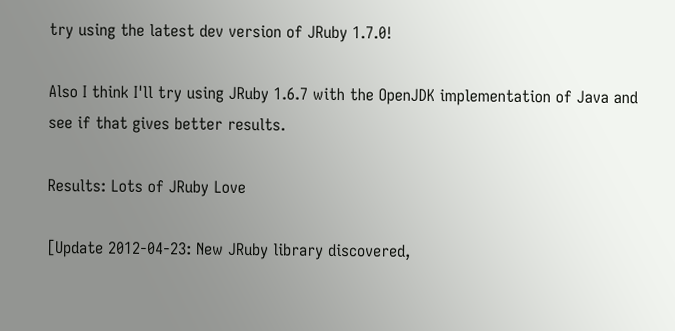try using the latest dev version of JRuby 1.7.0!

Also I think I'll try using JRuby 1.6.7 with the OpenJDK implementation of Java and see if that gives better results.

Results: Lots of JRuby Love

[Update 2012-04-23: New JRuby library discovered,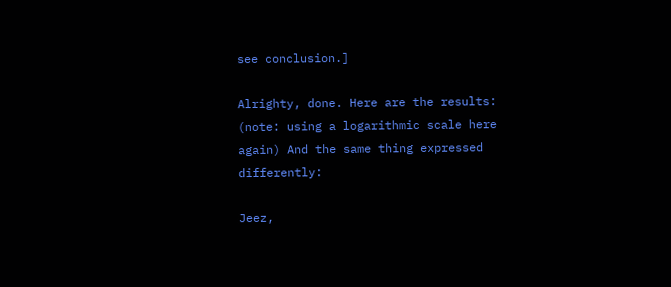see conclusion.]

Alrighty, done. Here are the results: (note: using a logarithmic scale here again) And the same thing expressed differently:

Jeez,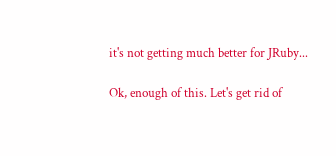it's not getting much better for JRuby...

Ok, enough of this. Let's get rid of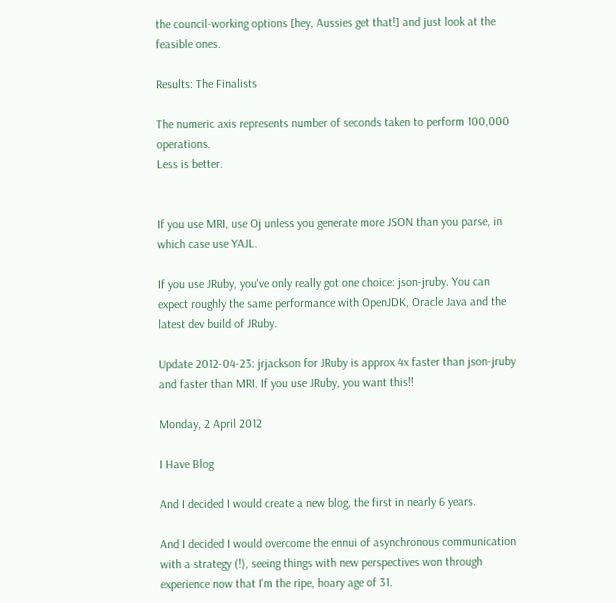the council-working options [hey, Aussies get that!] and just look at the feasible ones.

Results: The Finalists

The numeric axis represents number of seconds taken to perform 100,000 operations.
Less is better.


If you use MRI, use Oj unless you generate more JSON than you parse, in which case use YAJL.

If you use JRuby, you've only really got one choice: json-jruby. You can expect roughly the same performance with OpenJDK, Oracle Java and the latest dev build of JRuby.

Update 2012-04-23: jrjackson for JRuby is approx 4x faster than json-jruby and faster than MRI. If you use JRuby, you want this!!

Monday, 2 April 2012

I Have Blog

And I decided I would create a new blog, the first in nearly 6 years.

And I decided I would overcome the ennui of asynchronous communication with a strategy (!), seeing things with new perspectives won through experience now that I'm the ripe, hoary age of 31.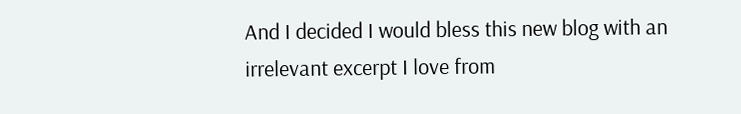And I decided I would bless this new blog with an irrelevant excerpt I love from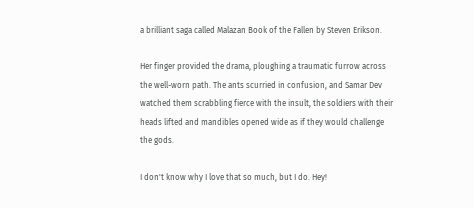a brilliant saga called Malazan Book of the Fallen by Steven Erikson.

Her finger provided the drama, ploughing a traumatic furrow across the well-worn path. The ants scurried in confusion, and Samar Dev watched them scrabbling fierce with the insult, the soldiers with their heads lifted and mandibles opened wide as if they would challenge the gods.

I don't know why I love that so much, but I do. Hey!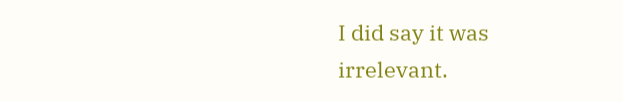I did say it was irrelevant.